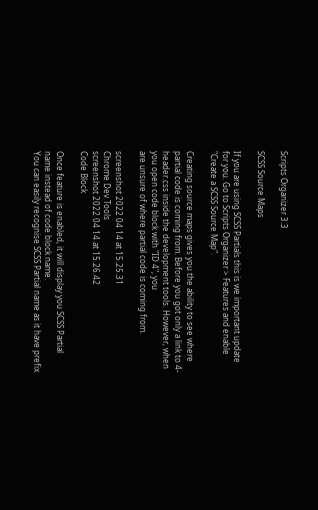Scripts Organizer 3.3

SCSS Source Maps

If you are using SCSS Partials this is we important update for you. Go to Scripts Organizer > Features and enable "Create a SCSS Source Map".

Creating source maps gives you the ability to see where partial code is coming from. Before you got only a link to 4-header.css inside the development tools. However, when you open code block with "ID 4", you
are unsure of where partial code is coming from.

screenshot 2022 04 14 at 15.25.31
Chrome Dev Tools
screenshot 2022 04 14 at 15.26.42
Code Block

Once feature is enabled, it will display you SCSS Partial name instead of code block name.
You can easily recognise SCSS Partial name as it have prefix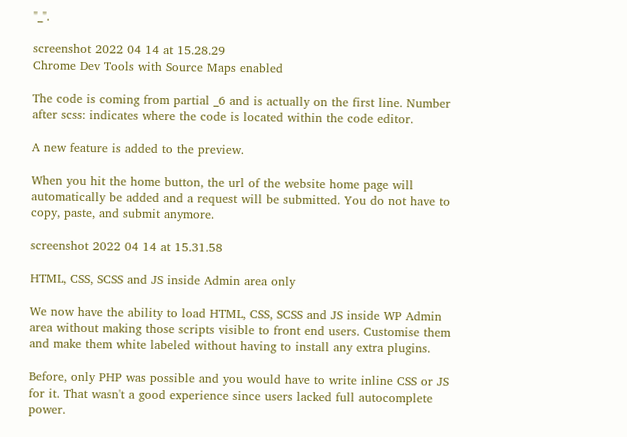"_".

screenshot 2022 04 14 at 15.28.29
Chrome Dev Tools with Source Maps enabled

The code is coming from partial _6 and is actually on the first line. Number after scss: indicates where the code is located within the code editor.

A new feature is added to the preview.

When you hit the home button, the url of the website home page will automatically be added and a request will be submitted. You do not have to copy, paste, and submit anymore.

screenshot 2022 04 14 at 15.31.58

HTML, CSS, SCSS and JS inside Admin area only

We now have the ability to load HTML, CSS, SCSS and JS inside WP Admin area without making those scripts visible to front end users. Customise them and make them white labeled without having to install any extra plugins.

Before, only PHP was possible and you would have to write inline CSS or JS for it. That wasn't a good experience since users lacked full autocomplete power.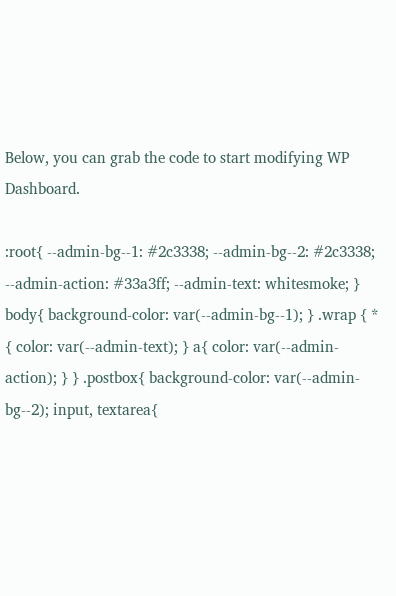Below, you can grab the code to start modifying WP Dashboard.

:root{ --admin-bg--1: #2c3338; --admin-bg--2: #2c3338; --admin-action: #33a3ff; --admin-text: whitesmoke; } body{ background-color: var(--admin-bg--1); } .wrap { * { color: var(--admin-text); } a{ color: var(--admin-action); } } .postbox{ background-color: var(--admin-bg--2); input, textarea{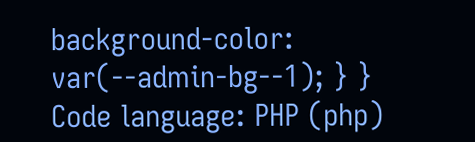background-color: var(--admin-bg--1); } }
Code language: PHP (php)